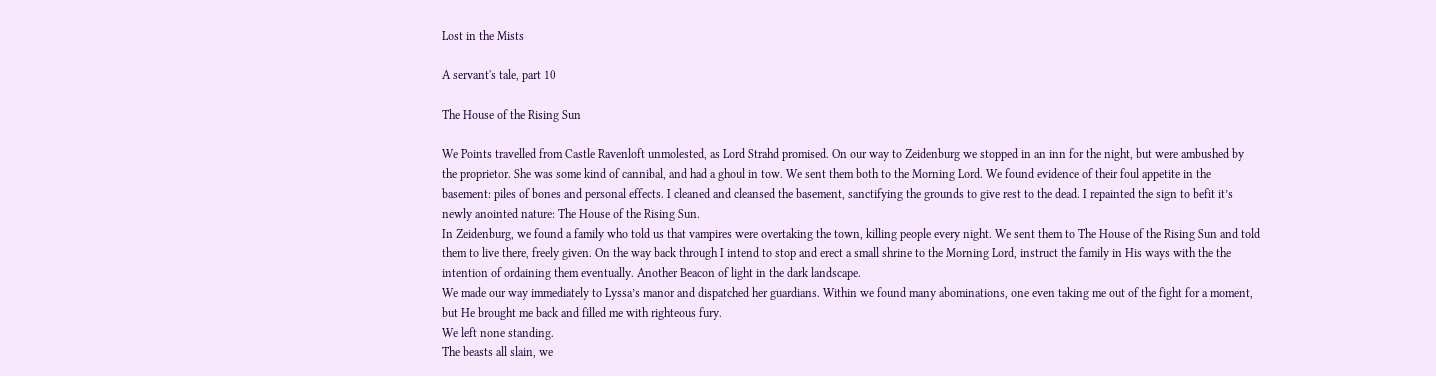Lost in the Mists

A servant's tale, part 10

The House of the Rising Sun

We Points travelled from Castle Ravenloft unmolested, as Lord Strahd promised. On our way to Zeidenburg we stopped in an inn for the night, but were ambushed by the proprietor. She was some kind of cannibal, and had a ghoul in tow. We sent them both to the Morning Lord. We found evidence of their foul appetite in the basement: piles of bones and personal effects. I cleaned and cleansed the basement, sanctifying the grounds to give rest to the dead. I repainted the sign to befit it’s newly anointed nature: The House of the Rising Sun.
In Zeidenburg, we found a family who told us that vampires were overtaking the town, killing people every night. We sent them to The House of the Rising Sun and told them to live there, freely given. On the way back through I intend to stop and erect a small shrine to the Morning Lord, instruct the family in His ways with the the intention of ordaining them eventually. Another Beacon of light in the dark landscape.
We made our way immediately to Lyssa’s manor and dispatched her guardians. Within we found many abominations, one even taking me out of the fight for a moment, but He brought me back and filled me with righteous fury.
We left none standing.
The beasts all slain, we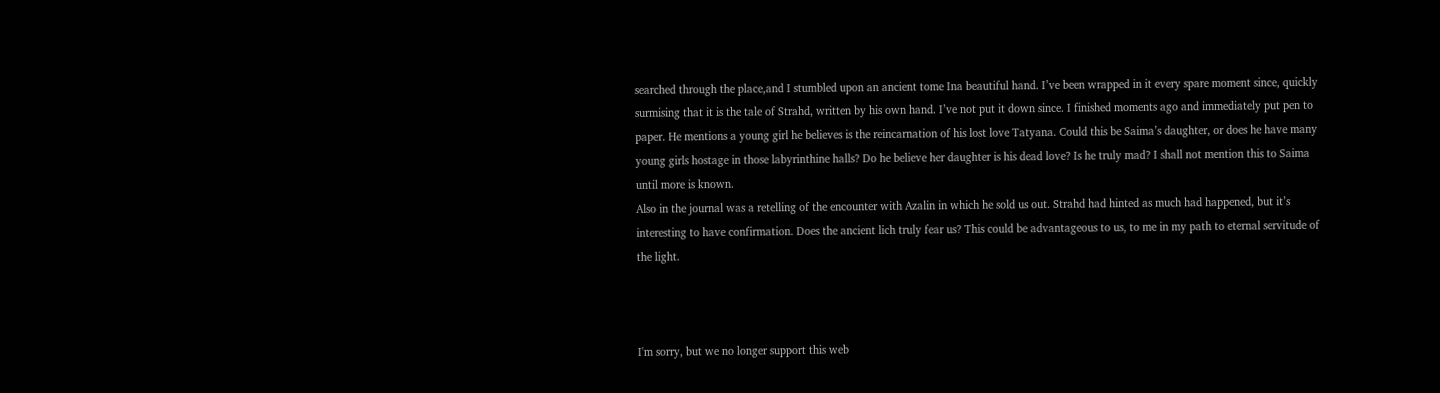searched through the place,and I stumbled upon an ancient tome Ina beautiful hand. I’ve been wrapped in it every spare moment since, quickly surmising that it is the tale of Strahd, written by his own hand. I’ve not put it down since. I finished moments ago and immediately put pen to paper. He mentions a young girl he believes is the reincarnation of his lost love Tatyana. Could this be Saima’s daughter, or does he have many young girls hostage in those labyrinthine halls? Do he believe her daughter is his dead love? Is he truly mad? I shall not mention this to Saima until more is known.
Also in the journal was a retelling of the encounter with Azalin in which he sold us out. Strahd had hinted as much had happened, but it’s interesting to have confirmation. Does the ancient lich truly fear us? This could be advantageous to us, to me in my path to eternal servitude of the light.



I'm sorry, but we no longer support this web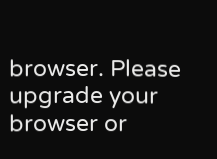browser. Please upgrade your browser or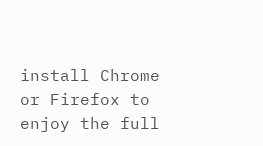install Chrome or Firefox to enjoy the full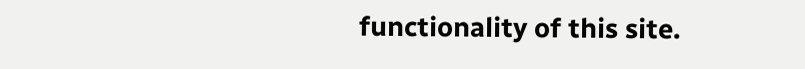functionality of this site.